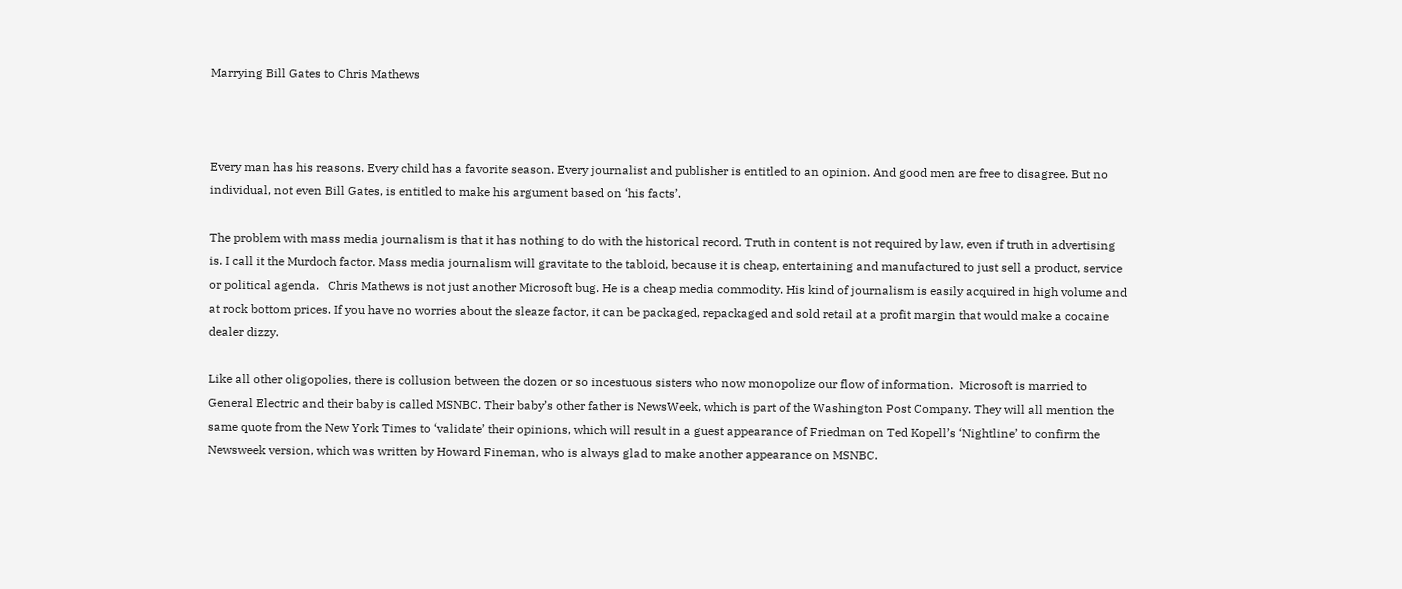Marrying Bill Gates to Chris Mathews



Every man has his reasons. Every child has a favorite season. Every journalist and publisher is entitled to an opinion. And good men are free to disagree. But no individual, not even Bill Gates, is entitled to make his argument based on ‘his facts’.

The problem with mass media journalism is that it has nothing to do with the historical record. Truth in content is not required by law, even if truth in advertising is. I call it the Murdoch factor. Mass media journalism will gravitate to the tabloid, because it is cheap, entertaining and manufactured to just sell a product, service or political agenda.   Chris Mathews is not just another Microsoft bug. He is a cheap media commodity. His kind of journalism is easily acquired in high volume and at rock bottom prices. If you have no worries about the sleaze factor, it can be packaged, repackaged and sold retail at a profit margin that would make a cocaine dealer dizzy.

Like all other oligopolies, there is collusion between the dozen or so incestuous sisters who now monopolize our flow of information.  Microsoft is married to General Electric and their baby is called MSNBC. Their baby’s other father is NewsWeek, which is part of the Washington Post Company. They will all mention the same quote from the New York Times to ‘validate’ their opinions, which will result in a guest appearance of Friedman on Ted Kopell’s ‘Nightline’ to confirm the Newsweek version, which was written by Howard Fineman, who is always glad to make another appearance on MSNBC.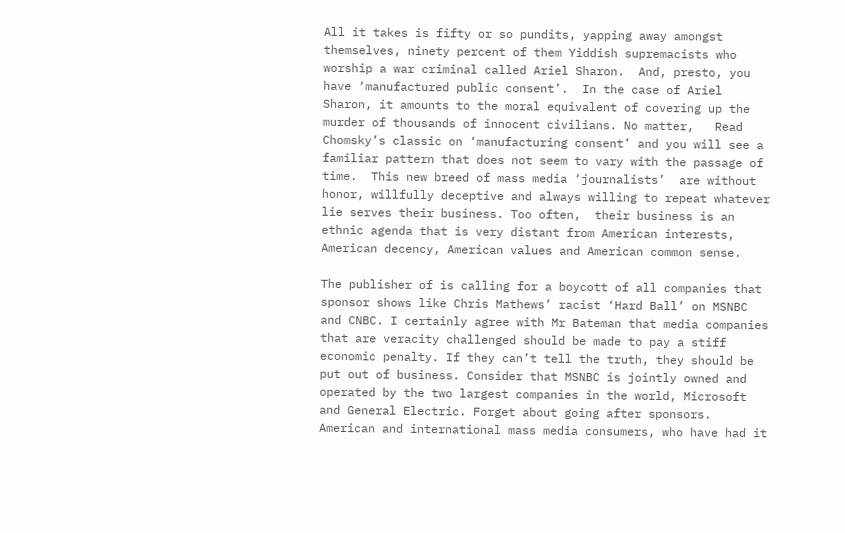All it takes is fifty or so pundits, yapping away amongst themselves, ninety percent of them Yiddish supremacists who worship a war criminal called Ariel Sharon.  And, presto, you have ‘manufactured public consent’.  In the case of Ariel Sharon, it amounts to the moral equivalent of covering up the murder of thousands of innocent civilians. No matter,   Read Chomsky’s classic on ‘manufacturing consent’ and you will see a familiar pattern that does not seem to vary with the passage of time.  This new breed of mass media ‘journalists’  are without honor, willfully deceptive and always willing to repeat whatever lie serves their business. Too often,  their business is an ethnic agenda that is very distant from American interests, American decency, American values and American common sense.

The publisher of is calling for a boycott of all companies that sponsor shows like Chris Mathews’ racist ‘Hard Ball’ on MSNBC and CNBC. I certainly agree with Mr Bateman that media companies that are veracity challenged should be made to pay a stiff economic penalty. If they can’t tell the truth, they should be put out of business. Consider that MSNBC is jointly owned and operated by the two largest companies in the world, Microsoft and General Electric. Forget about going after sponsors. American and international mass media consumers, who have had it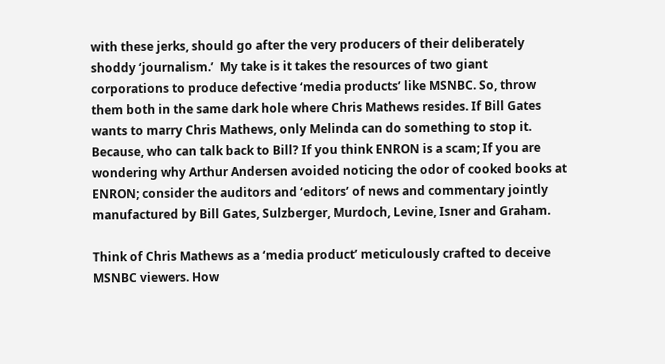with these jerks, should go after the very producers of their deliberately shoddy ‘journalism.’  My take is it takes the resources of two giant corporations to produce defective ‘media products’ like MSNBC. So, throw them both in the same dark hole where Chris Mathews resides. If Bill Gates wants to marry Chris Mathews, only Melinda can do something to stop it. Because, who can talk back to Bill? If you think ENRON is a scam; If you are wondering why Arthur Andersen avoided noticing the odor of cooked books at ENRON; consider the auditors and ‘editors’ of news and commentary jointly manufactured by Bill Gates, Sulzberger, Murdoch, Levine, Isner and Graham.

Think of Chris Mathews as a ‘media product’ meticulously crafted to deceive MSNBC viewers. How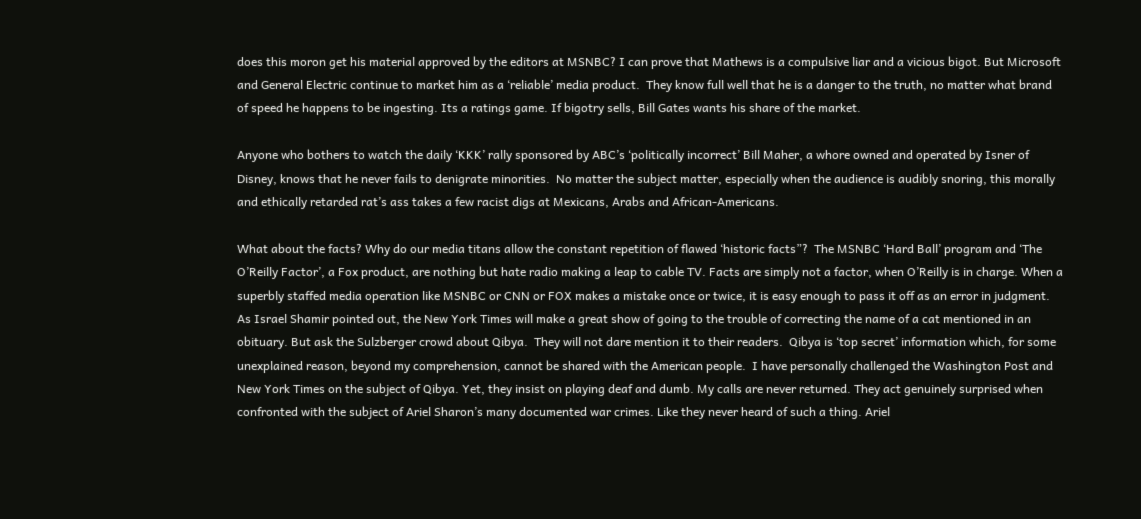does this moron get his material approved by the editors at MSNBC? I can prove that Mathews is a compulsive liar and a vicious bigot. But Microsoft and General Electric continue to market him as a ‘reliable’ media product.  They know full well that he is a danger to the truth, no matter what brand of speed he happens to be ingesting. Its a ratings game. If bigotry sells, Bill Gates wants his share of the market.

Anyone who bothers to watch the daily ‘KKK’ rally sponsored by ABC’s ‘politically incorrect’ Bill Maher, a whore owned and operated by Isner of Disney, knows that he never fails to denigrate minorities.  No matter the subject matter, especially when the audience is audibly snoring, this morally and ethically retarded rat’s ass takes a few racist digs at Mexicans, Arabs and African-Americans.

What about the facts? Why do our media titans allow the constant repetition of flawed ‘historic facts”?  The MSNBC ‘Hard Ball’ program and ‘The O’Reilly Factor’, a Fox product, are nothing but hate radio making a leap to cable TV. Facts are simply not a factor, when O’Reilly is in charge. When a superbly staffed media operation like MSNBC or CNN or FOX makes a mistake once or twice, it is easy enough to pass it off as an error in judgment.  As Israel Shamir pointed out, the New York Times will make a great show of going to the trouble of correcting the name of a cat mentioned in an obituary. But ask the Sulzberger crowd about Qibya.  They will not dare mention it to their readers.  Qibya is ‘top secret’ information which, for some unexplained reason, beyond my comprehension, cannot be shared with the American people.  I have personally challenged the Washington Post and New York Times on the subject of Qibya. Yet, they insist on playing deaf and dumb. My calls are never returned. They act genuinely surprised when confronted with the subject of Ariel Sharon’s many documented war crimes. Like they never heard of such a thing. Ariel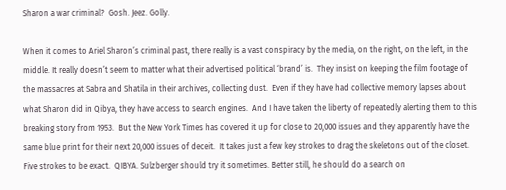Sharon a war criminal?  Gosh. Jeez. Golly.

When it comes to Ariel Sharon’s criminal past, there really is a vast conspiracy by the media, on the right, on the left, in the middle. It really doesn’t seem to matter what their advertised political ‘brand’ is.  They insist on keeping the film footage of the massacres at Sabra and Shatila in their archives, collecting dust.  Even if they have had collective memory lapses about what Sharon did in Qibya, they have access to search engines.  And I have taken the liberty of repeatedly alerting them to this breaking story from 1953.  But the New York Times has covered it up for close to 20,000 issues and they apparently have the same blue print for their next 20,000 issues of deceit.  It takes just a few key strokes to drag the skeletons out of the closet.  Five strokes to be exact.  QIBYA. Sulzberger should try it sometimes. Better still, he should do a search on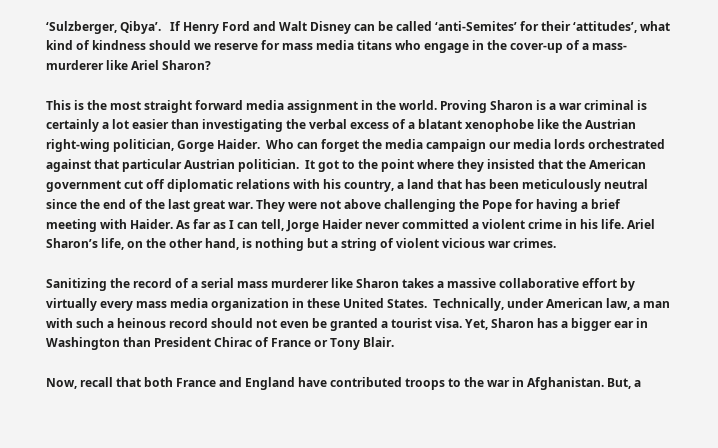‘Sulzberger, Qibya’.   If Henry Ford and Walt Disney can be called ‘anti-Semites’ for their ‘attitudes’, what kind of kindness should we reserve for mass media titans who engage in the cover-up of a mass-murderer like Ariel Sharon?

This is the most straight forward media assignment in the world. Proving Sharon is a war criminal is certainly a lot easier than investigating the verbal excess of a blatant xenophobe like the Austrian right-wing politician, Gorge Haider.  Who can forget the media campaign our media lords orchestrated against that particular Austrian politician.  It got to the point where they insisted that the American government cut off diplomatic relations with his country, a land that has been meticulously neutral since the end of the last great war. They were not above challenging the Pope for having a brief meeting with Haider. As far as I can tell, Jorge Haider never committed a violent crime in his life. Ariel Sharon’s life, on the other hand, is nothing but a string of violent vicious war crimes.

Sanitizing the record of a serial mass murderer like Sharon takes a massive collaborative effort by virtually every mass media organization in these United States.  Technically, under American law, a man with such a heinous record should not even be granted a tourist visa. Yet, Sharon has a bigger ear in Washington than President Chirac of France or Tony Blair.

Now, recall that both France and England have contributed troops to the war in Afghanistan. But, a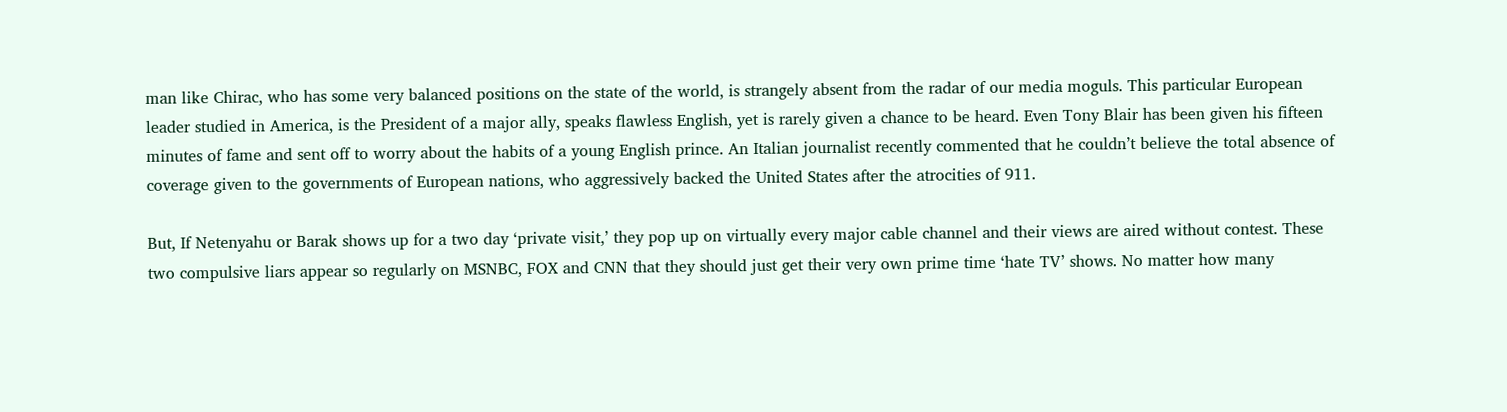man like Chirac, who has some very balanced positions on the state of the world, is strangely absent from the radar of our media moguls. This particular European leader studied in America, is the President of a major ally, speaks flawless English, yet is rarely given a chance to be heard. Even Tony Blair has been given his fifteen minutes of fame and sent off to worry about the habits of a young English prince. An Italian journalist recently commented that he couldn’t believe the total absence of coverage given to the governments of European nations, who aggressively backed the United States after the atrocities of 911.

But, If Netenyahu or Barak shows up for a two day ‘private visit,’ they pop up on virtually every major cable channel and their views are aired without contest. These two compulsive liars appear so regularly on MSNBC, FOX and CNN that they should just get their very own prime time ‘hate TV’ shows. No matter how many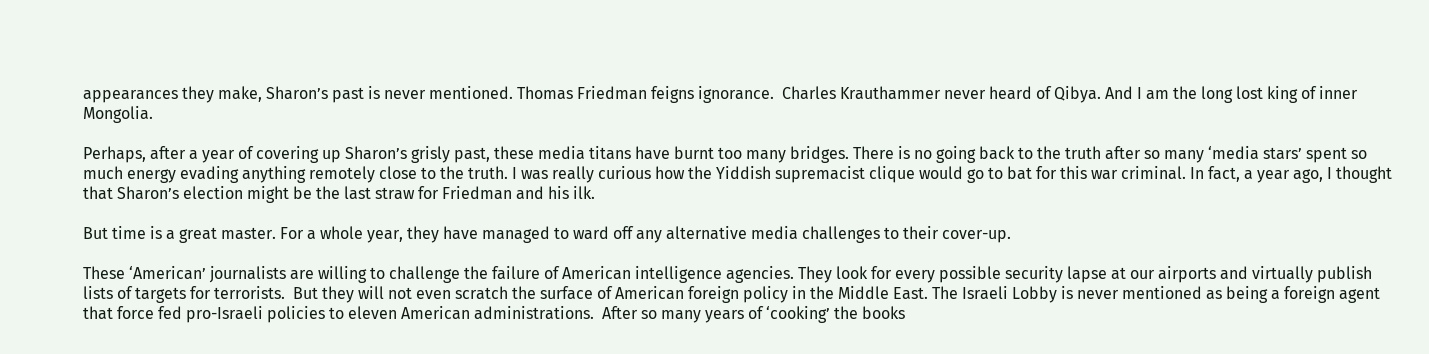appearances they make, Sharon’s past is never mentioned. Thomas Friedman feigns ignorance.  Charles Krauthammer never heard of Qibya. And I am the long lost king of inner Mongolia.

Perhaps, after a year of covering up Sharon’s grisly past, these media titans have burnt too many bridges. There is no going back to the truth after so many ‘media stars’ spent so much energy evading anything remotely close to the truth. I was really curious how the Yiddish supremacist clique would go to bat for this war criminal. In fact, a year ago, I thought that Sharon’s election might be the last straw for Friedman and his ilk.

But time is a great master. For a whole year, they have managed to ward off any alternative media challenges to their cover-up.

These ‘American’ journalists are willing to challenge the failure of American intelligence agencies. They look for every possible security lapse at our airports and virtually publish lists of targets for terrorists.  But they will not even scratch the surface of American foreign policy in the Middle East. The Israeli Lobby is never mentioned as being a foreign agent that force fed pro-Israeli policies to eleven American administrations.  After so many years of ‘cooking’ the books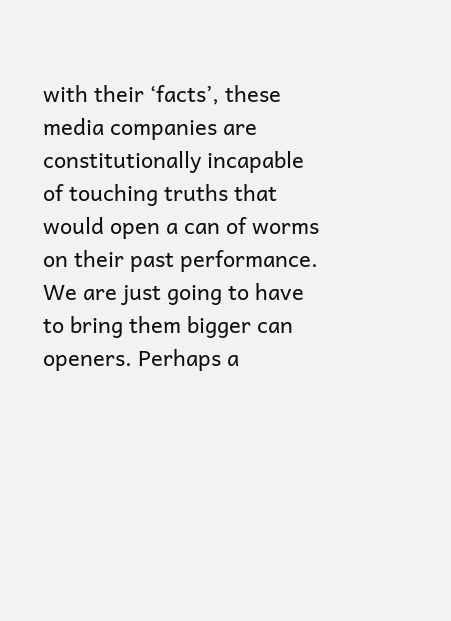with their ‘facts’, these media companies are constitutionally incapable of touching truths that would open a can of worms on their past performance.  We are just going to have to bring them bigger can openers. Perhaps a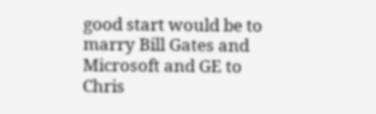good start would be to marry Bill Gates and Microsoft and GE to Chris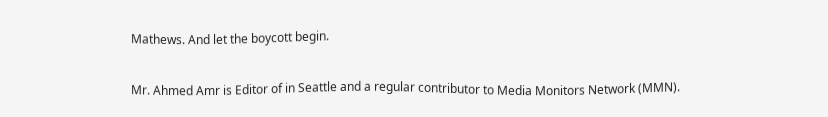Mathews. And let the boycott begin.

Mr. Ahmed Amr is Editor of in Seattle and a regular contributor to Media Monitors Network (MMN).